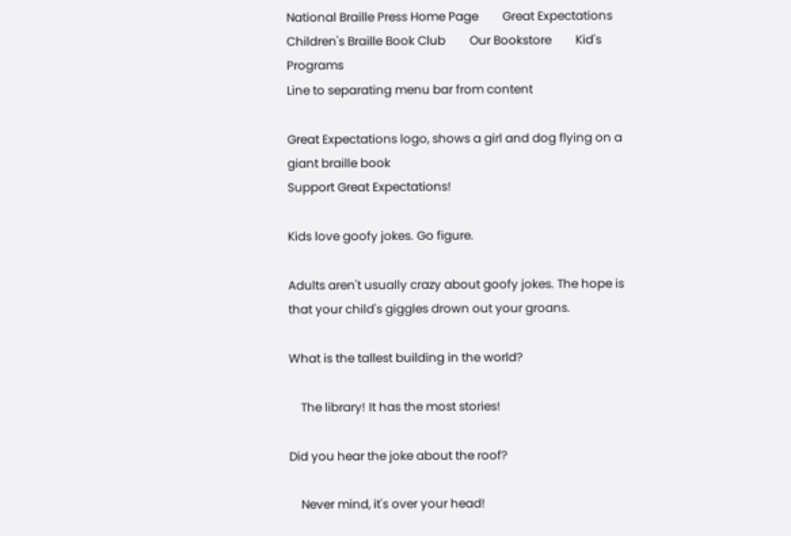National Braille Press Home Page        Great Expectations        Children's Braille Book Club        Our Bookstore        Kid's Programs
Line to separating menu bar from content

Great Expectations logo, shows a girl and dog flying on a giant braille book
Support Great Expectations!

Kids love goofy jokes. Go figure.

Adults aren't usually crazy about goofy jokes. The hope is that your child's giggles drown out your groans.

What is the tallest building in the world?

    The library! It has the most stories!

Did you hear the joke about the roof?

    Never mind, it's over your head!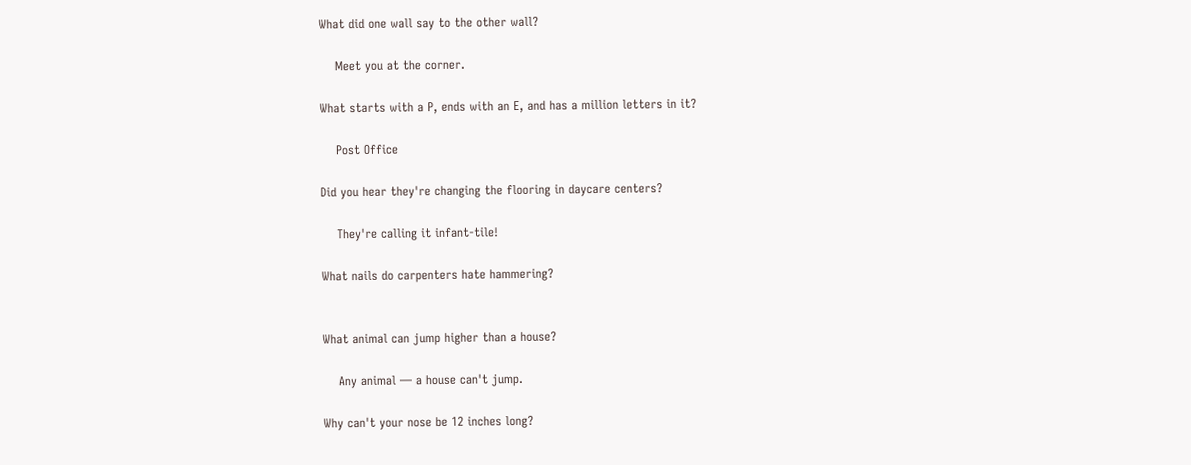What did one wall say to the other wall?

    Meet you at the corner.

What starts with a P, ends with an E, and has a million letters in it?

    Post Office

Did you hear they're changing the flooring in daycare centers?

    They're calling it infant-tile!

What nails do carpenters hate hammering?


What animal can jump higher than a house?

    Any animal — a house can't jump.

Why can't your nose be 12 inches long?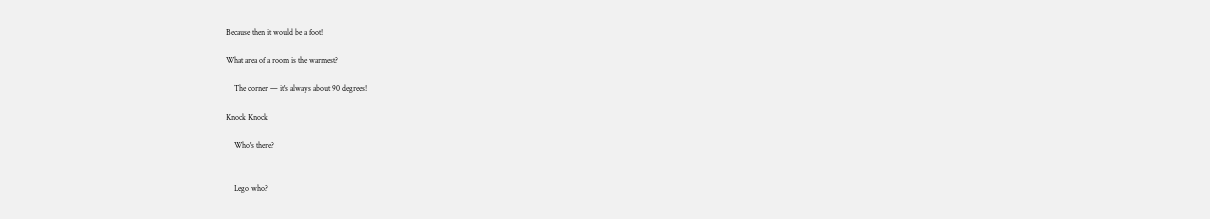Because then it would be a foot!

What area of a room is the warmest?

    The corner — it's always about 90 degrees!

Knock Knock

    Who's there?


    Lego who?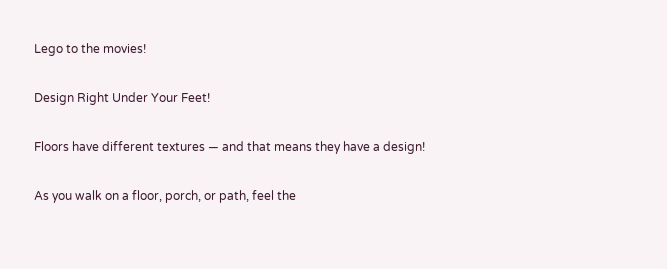Lego to the movies!

Design Right Under Your Feet!

Floors have different textures — and that means they have a design!

As you walk on a floor, porch, or path, feel the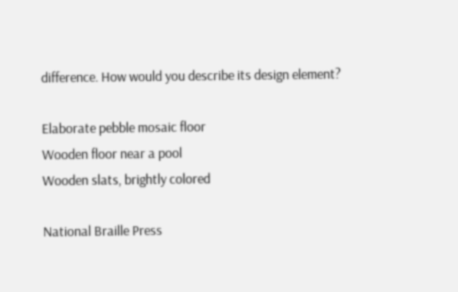difference. How would you describe its design element?

Elaborate pebble mosaic floor
Wooden floor near a pool
Wooden slats, brightly colored

National Braille Press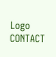Logo                  CONTACT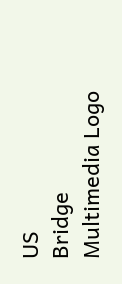US                  Bridge Multimedia Logo